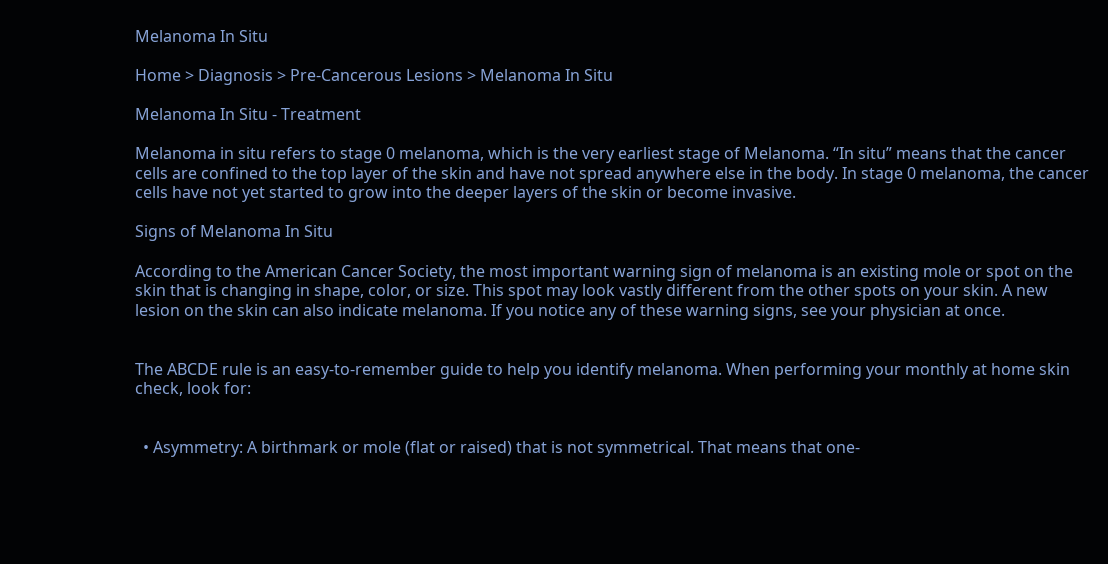Melanoma In Situ

Home > Diagnosis > Pre-Cancerous Lesions > Melanoma In Situ

Melanoma In Situ - Treatment

Melanoma in situ refers to stage 0 melanoma, which is the very earliest stage of Melanoma. “In situ” means that the cancer cells are confined to the top layer of the skin and have not spread anywhere else in the body. In stage 0 melanoma, the cancer cells have not yet started to grow into the deeper layers of the skin or become invasive.

Signs of Melanoma In Situ

According to the American Cancer Society, the most important warning sign of melanoma is an existing mole or spot on the skin that is changing in shape, color, or size. This spot may look vastly different from the other spots on your skin. A new lesion on the skin can also indicate melanoma. If you notice any of these warning signs, see your physician at once.


The ABCDE rule is an easy-to-remember guide to help you identify melanoma. When performing your monthly at home skin check, look for:


  • Asymmetry: A birthmark or mole (flat or raised) that is not symmetrical. That means that one-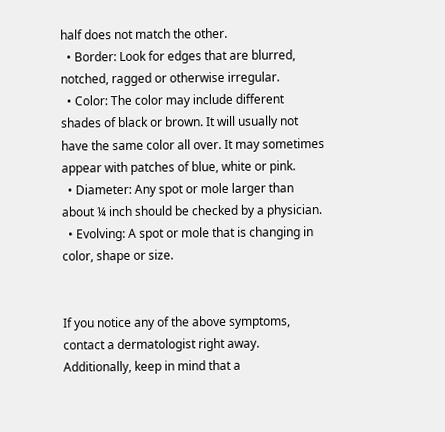half does not match the other.
  • Border: Look for edges that are blurred, notched, ragged or otherwise irregular.
  • Color: The color may include different shades of black or brown. It will usually not have the same color all over. It may sometimes appear with patches of blue, white or pink.
  • Diameter: Any spot or mole larger than about ¼ inch should be checked by a physician.
  • Evolving: A spot or mole that is changing in color, shape or size.


If you notice any of the above symptoms, contact a dermatologist right away. Additionally, keep in mind that a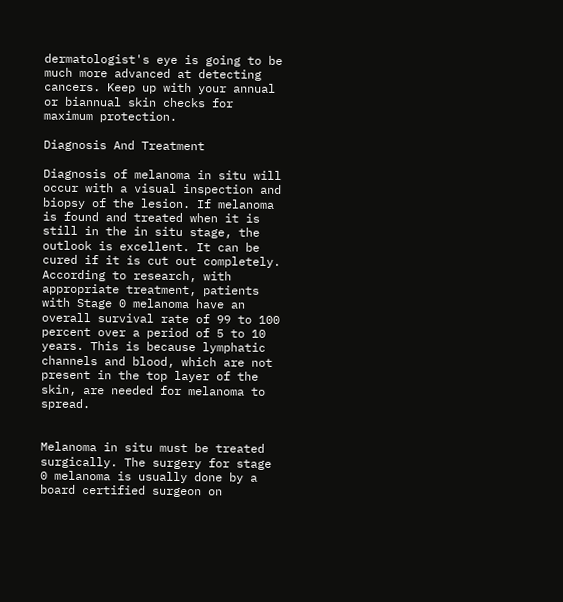dermatologist's eye is going to be much more advanced at detecting cancers. Keep up with your annual or biannual skin checks for maximum protection.

Diagnosis And Treatment

Diagnosis of melanoma in situ will occur with a visual inspection and biopsy of the lesion. If melanoma is found and treated when it is still in the in situ stage, the outlook is excellent. It can be cured if it is cut out completely. According to research, with appropriate treatment, patients with Stage 0 melanoma have an overall survival rate of 99 to 100 percent over a period of 5 to 10 years. This is because lymphatic channels and blood, which are not present in the top layer of the skin, are needed for melanoma to spread.


Melanoma in situ must be treated surgically. The surgery for stage 0 melanoma is usually done by a board certified surgeon on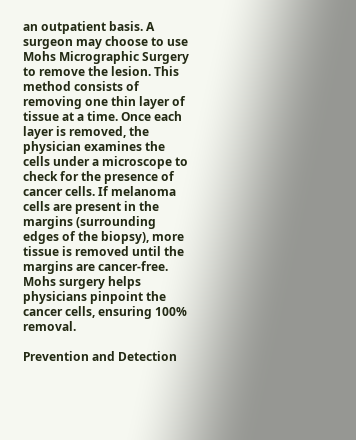an outpatient basis. A surgeon may choose to use Mohs Micrographic Surgery to remove the lesion. This method consists of removing one thin layer of tissue at a time. Once each layer is removed, the physician examines the cells under a microscope to check for the presence of cancer cells. If melanoma cells are present in the margins (surrounding edges of the biopsy), more tissue is removed until the margins are cancer-free. Mohs surgery helps physicians pinpoint the cancer cells, ensuring 100% removal.

Prevention and Detection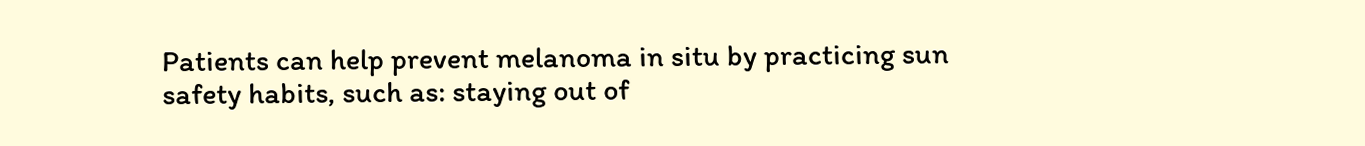Patients can help prevent melanoma in situ by practicing sun safety habits, such as: staying out of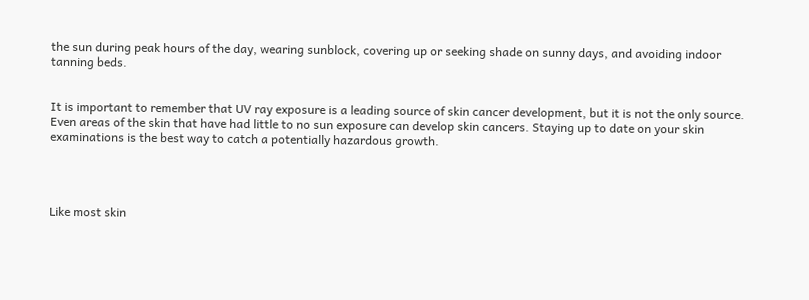the sun during peak hours of the day, wearing sunblock, covering up or seeking shade on sunny days, and avoiding indoor tanning beds.


It is important to remember that UV ray exposure is a leading source of skin cancer development, but it is not the only source. Even areas of the skin that have had little to no sun exposure can develop skin cancers. Staying up to date on your skin examinations is the best way to catch a potentially hazardous growth.




Like most skin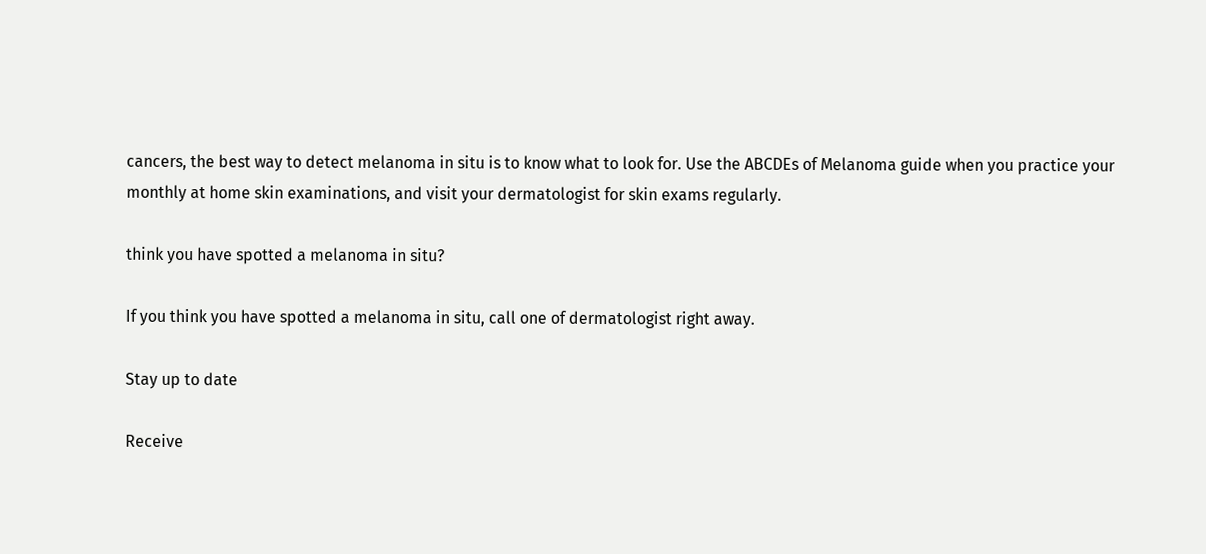cancers, the best way to detect melanoma in situ is to know what to look for. Use the ABCDEs of Melanoma guide when you practice your monthly at home skin examinations, and visit your dermatologist for skin exams regularly.

think you have spotted a melanoma in situ?

If you think you have spotted a melanoma in situ, call one of dermatologist right away.

Stay up to date

Receive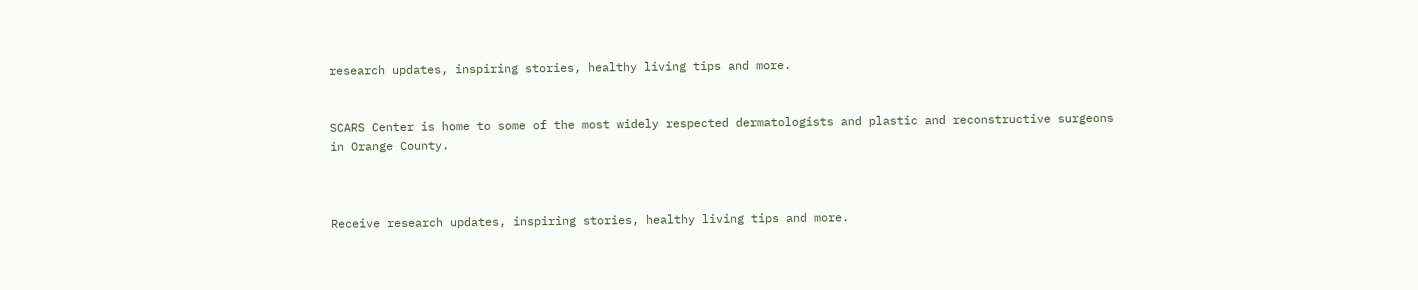research updates, inspiring stories, healthy living tips and more.


SCARS Center is home to some of the most widely respected dermatologists and plastic and reconstructive surgeons in Orange County.



Receive research updates, inspiring stories, healthy living tips and more.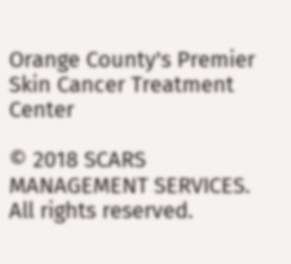Orange County's Premier Skin Cancer Treatment Center

© 2018 SCARS MANAGEMENT SERVICES. All rights reserved.